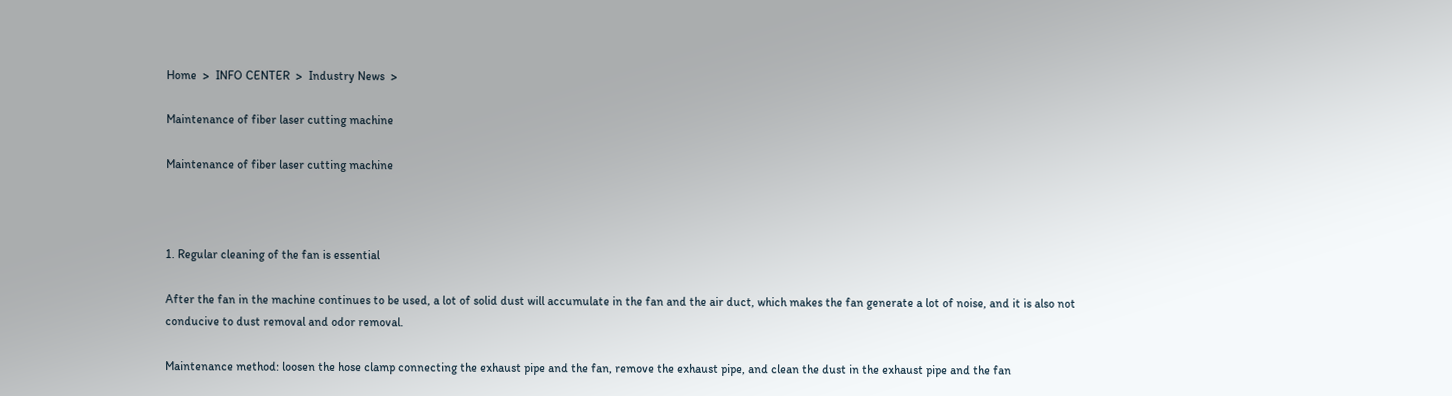Home  >  INFO CENTER  >  Industry News  >

Maintenance of fiber laser cutting machine

Maintenance of fiber laser cutting machine



1. Regular cleaning of the fan is essential

After the fan in the machine continues to be used, a lot of solid dust will accumulate in the fan and the air duct, which makes the fan generate a lot of noise, and it is also not conducive to dust removal and odor removal.

Maintenance method: loosen the hose clamp connecting the exhaust pipe and the fan, remove the exhaust pipe, and clean the dust in the exhaust pipe and the fan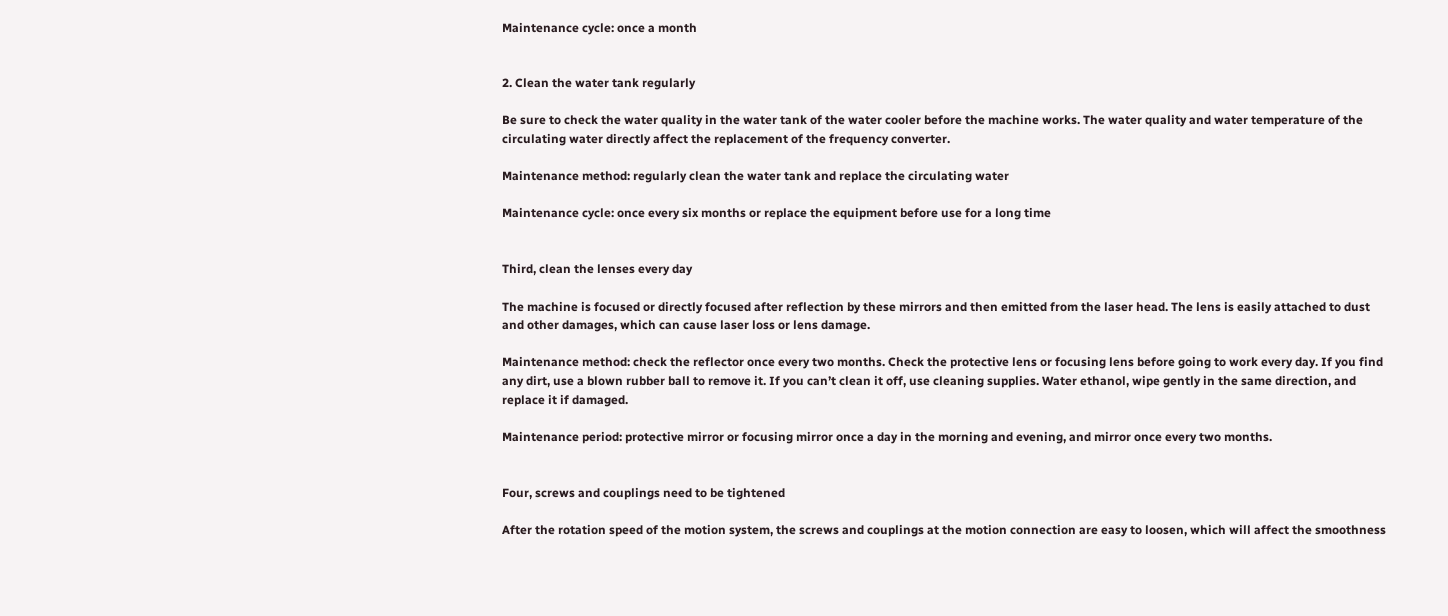Maintenance cycle: once a month


2. Clean the water tank regularly

Be sure to check the water quality in the water tank of the water cooler before the machine works. The water quality and water temperature of the circulating water directly affect the replacement of the frequency converter.

Maintenance method: regularly clean the water tank and replace the circulating water

Maintenance cycle: once every six months or replace the equipment before use for a long time


Third, clean the lenses every day

The machine is focused or directly focused after reflection by these mirrors and then emitted from the laser head. The lens is easily attached to dust and other damages, which can cause laser loss or lens damage.

Maintenance method: check the reflector once every two months. Check the protective lens or focusing lens before going to work every day. If you find any dirt, use a blown rubber ball to remove it. If you can’t clean it off, use cleaning supplies. Water ethanol, wipe gently in the same direction, and replace it if damaged.

Maintenance period: protective mirror or focusing mirror once a day in the morning and evening, and mirror once every two months.


Four, screws and couplings need to be tightened

After the rotation speed of the motion system, the screws and couplings at the motion connection are easy to loosen, which will affect the smoothness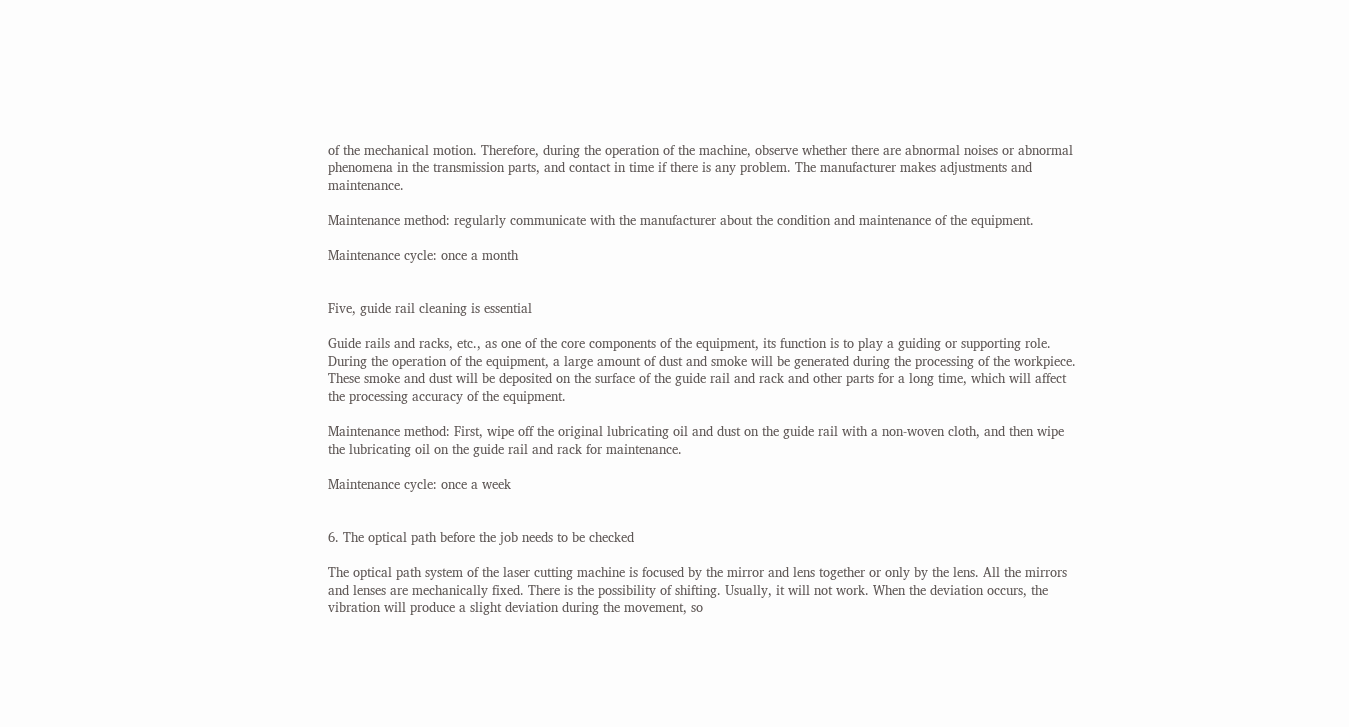of the mechanical motion. Therefore, during the operation of the machine, observe whether there are abnormal noises or abnormal phenomena in the transmission parts, and contact in time if there is any problem. The manufacturer makes adjustments and maintenance.

Maintenance method: regularly communicate with the manufacturer about the condition and maintenance of the equipment.

Maintenance cycle: once a month


Five, guide rail cleaning is essential

Guide rails and racks, etc., as one of the core components of the equipment, its function is to play a guiding or supporting role. During the operation of the equipment, a large amount of dust and smoke will be generated during the processing of the workpiece. These smoke and dust will be deposited on the surface of the guide rail and rack and other parts for a long time, which will affect the processing accuracy of the equipment.

Maintenance method: First, wipe off the original lubricating oil and dust on the guide rail with a non-woven cloth, and then wipe the lubricating oil on the guide rail and rack for maintenance.

Maintenance cycle: once a week


6. The optical path before the job needs to be checked

The optical path system of the laser cutting machine is focused by the mirror and lens together or only by the lens. All the mirrors and lenses are mechanically fixed. There is the possibility of shifting. Usually, it will not work. When the deviation occurs, the vibration will produce a slight deviation during the movement, so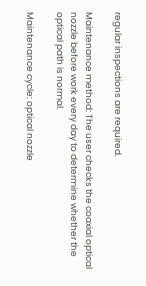regular inspections are required.

Maintenance method: The user checks the coaxial optical nozzle before work every day to determine whether the optical path is normal.

Maintenance cycle: optical nozzle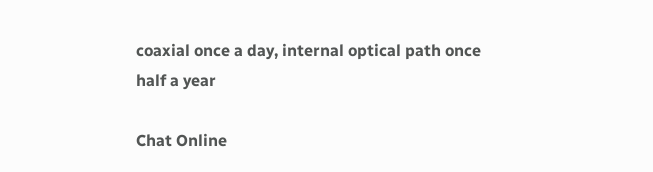coaxial once a day, internal optical path once half a year

Chat Online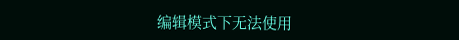编辑模式下无法使用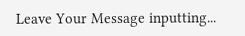Leave Your Message inputting...